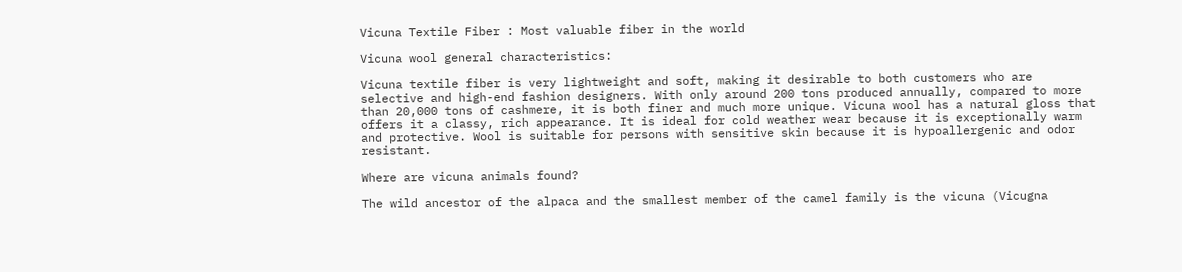Vicuna Textile Fiber : Most valuable fiber in the world

Vicuna wool general characteristics:

Vicuna textile fiber is very lightweight and soft, making it desirable to both customers who are selective and high-end fashion designers. With only around 200 tons produced annually, compared to more than 20,000 tons of cashmere, it is both finer and much more unique. Vicuna wool has a natural gloss that offers it a classy, rich appearance. It is ideal for cold weather wear because it is exceptionally warm and protective. Wool is suitable for persons with sensitive skin because it is hypoallergenic and odor resistant.

Where are vicuna animals found?

The wild ancestor of the alpaca and the smallest member of the camel family is the vicuna (Vicugna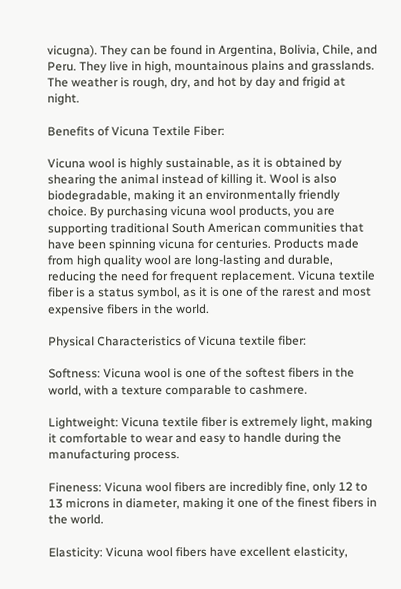vicugna). They can be found in Argentina, Bolivia, Chile, and Peru. They live in high, mountainous plains and grasslands. The weather is rough, dry, and hot by day and frigid at night.

Benefits of Vicuna Textile Fiber:

Vicuna wool is highly sustainable, as it is obtained by shearing the animal instead of killing it. Wool is also biodegradable, making it an environmentally friendly choice. By purchasing vicuna wool products, you are supporting traditional South American communities that have been spinning vicuna for centuries. Products made from high quality wool are long-lasting and durable, reducing the need for frequent replacement. Vicuna textile fiber is a status symbol, as it is one of the rarest and most expensive fibers in the world.

Physical Characteristics of Vicuna textile fiber:

Softness: Vicuna wool is one of the softest fibers in the world, with a texture comparable to cashmere.

Lightweight: Vicuna textile fiber is extremely light, making it comfortable to wear and easy to handle during the manufacturing process.

Fineness: Vicuna wool fibers are incredibly fine, only 12 to 13 microns in diameter, making it one of the finest fibers in the world.

Elasticity: Vicuna wool fibers have excellent elasticity,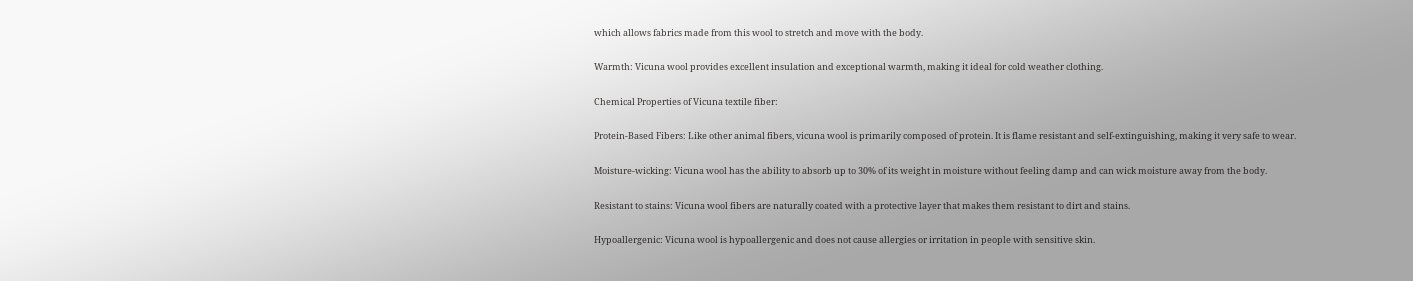which allows fabrics made from this wool to stretch and move with the body.

Warmth: Vicuna wool provides excellent insulation and exceptional warmth, making it ideal for cold weather clothing.

Chemical Properties of Vicuna textile fiber:

Protein-Based Fibers: Like other animal fibers, vicuna wool is primarily composed of protein. It is flame resistant and self-extinguishing, making it very safe to wear.

Moisture-wicking: Vicuna wool has the ability to absorb up to 30% of its weight in moisture without feeling damp and can wick moisture away from the body.

Resistant to stains: Vicuna wool fibers are naturally coated with a protective layer that makes them resistant to dirt and stains.

Hypoallergenic: Vicuna wool is hypoallergenic and does not cause allergies or irritation in people with sensitive skin.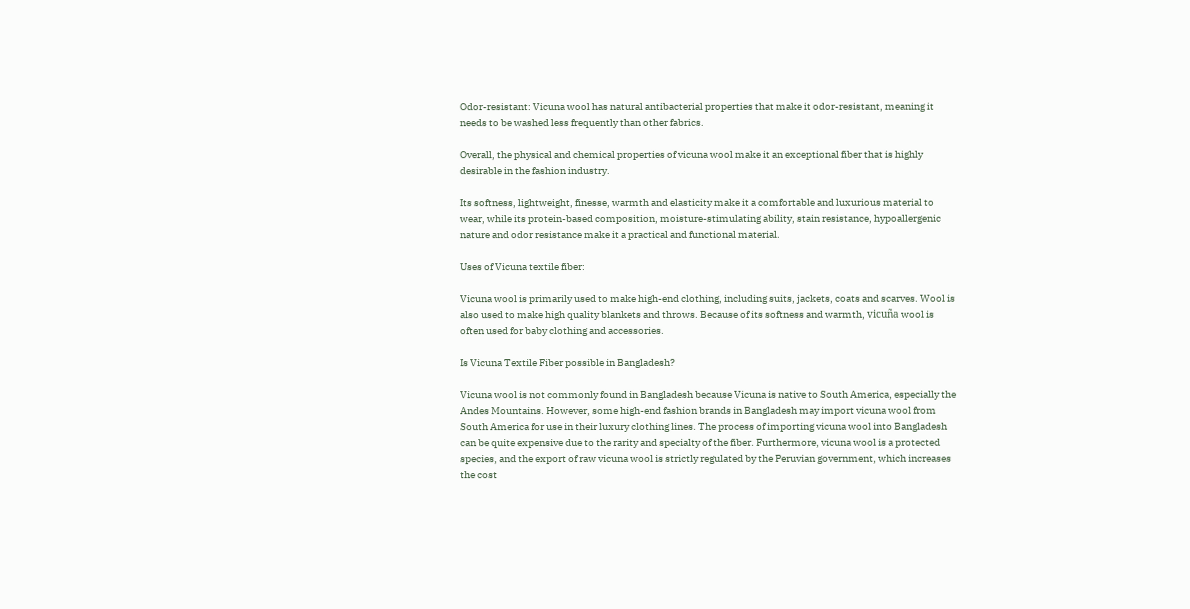Odor-resistant: Vicuna wool has natural antibacterial properties that make it odor-resistant, meaning it needs to be washed less frequently than other fabrics.

Overall, the physical and chemical properties of vicuna wool make it an exceptional fiber that is highly desirable in the fashion industry.

Its softness, lightweight, finesse, warmth and elasticity make it a comfortable and luxurious material to wear, while its protein-based composition, moisture-stimulating ability, stain resistance, hypoallergenic nature and odor resistance make it a practical and functional material.

Uses of Vicuna textile fiber:

Vicuna wool is primarily used to make high-end clothing, including suits, jackets, coats and scarves. Wool is also used to make high quality blankets and throws. Because of its softness and warmth, vicuña wool is often used for baby clothing and accessories.

Is Vicuna Textile Fiber possible in Bangladesh?

Vicuna wool is not commonly found in Bangladesh because Vicuna is native to South America, especially the Andes Mountains. However, some high-end fashion brands in Bangladesh may import vicuna wool from South America for use in their luxury clothing lines. The process of importing vicuna wool into Bangladesh can be quite expensive due to the rarity and specialty of the fiber. Furthermore, vicuna wool is a protected species, and the export of raw vicuna wool is strictly regulated by the Peruvian government, which increases the cost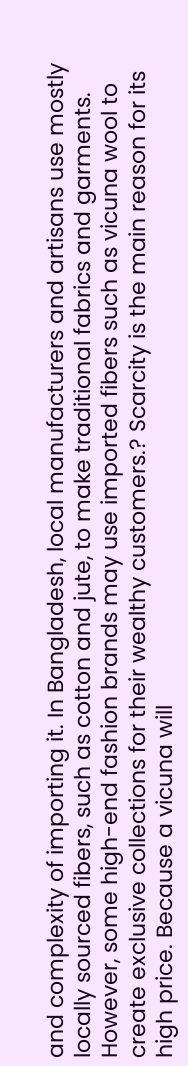and complexity of importing it. In Bangladesh, local manufacturers and artisans use mostly locally sourced fibers, such as cotton and jute, to make traditional fabrics and garments. However, some high-end fashion brands may use imported fibers such as vicuna wool to create exclusive collections for their wealthy customers.? Scarcity is the main reason for its high price. Because a vicuna will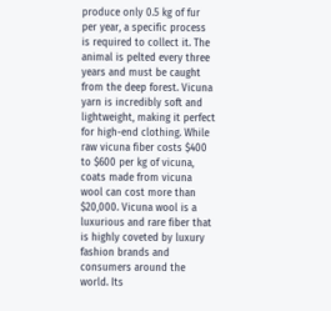produce only 0.5 kg of fur per year, a specific process is required to collect it. The animal is pelted every three years and must be caught from the deep forest. Vicuna yarn is incredibly soft and lightweight, making it perfect for high-end clothing. While raw vicuna fiber costs $400 to $600 per kg of vicuna, coats made from vicuna wool can cost more than $20,000. Vicuna wool is a luxurious and rare fiber that is highly coveted by luxury fashion brands and consumers around the world. Its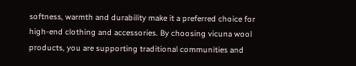softness, warmth and durability make it a preferred choice for high-end clothing and accessories. By choosing vicuna wool products, you are supporting traditional communities and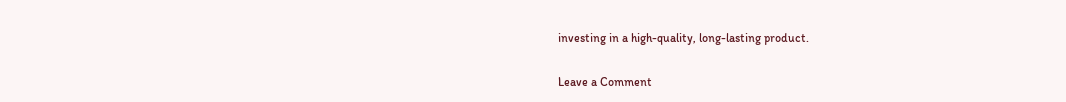investing in a high-quality, long-lasting product.

Leave a Comment